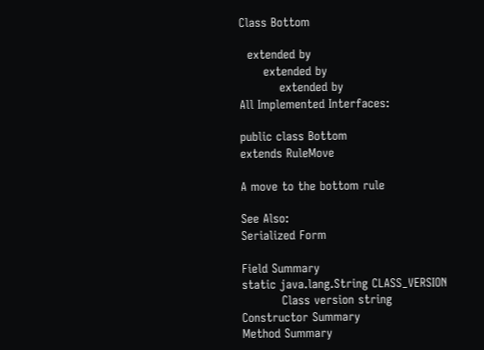Class Bottom

  extended by
      extended by
          extended by
All Implemented Interfaces:

public class Bottom
extends RuleMove

A move to the bottom rule

See Also:
Serialized Form

Field Summary
static java.lang.String CLASS_VERSION
          Class version string
Constructor Summary
Method Summary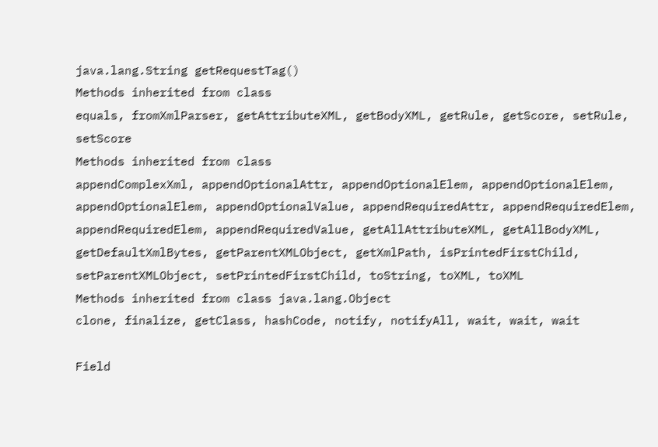java.lang.String getRequestTag()
Methods inherited from class
equals, fromXmlParser, getAttributeXML, getBodyXML, getRule, getScore, setRule, setScore
Methods inherited from class
appendComplexXml, appendOptionalAttr, appendOptionalElem, appendOptionalElem, appendOptionalElem, appendOptionalValue, appendRequiredAttr, appendRequiredElem, appendRequiredElem, appendRequiredValue, getAllAttributeXML, getAllBodyXML, getDefaultXmlBytes, getParentXMLObject, getXmlPath, isPrintedFirstChild, setParentXMLObject, setPrintedFirstChild, toString, toXML, toXML
Methods inherited from class java.lang.Object
clone, finalize, getClass, hashCode, notify, notifyAll, wait, wait, wait

Field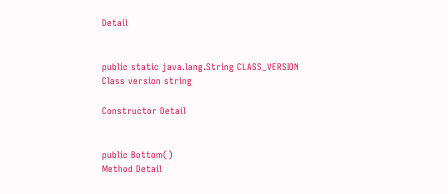Detail


public static java.lang.String CLASS_VERSION
Class version string

Constructor Detail


public Bottom()
Method Detail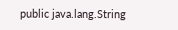public java.lang.String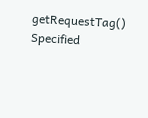getRequestTag()
Specified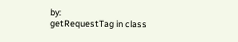by:
getRequestTag in class